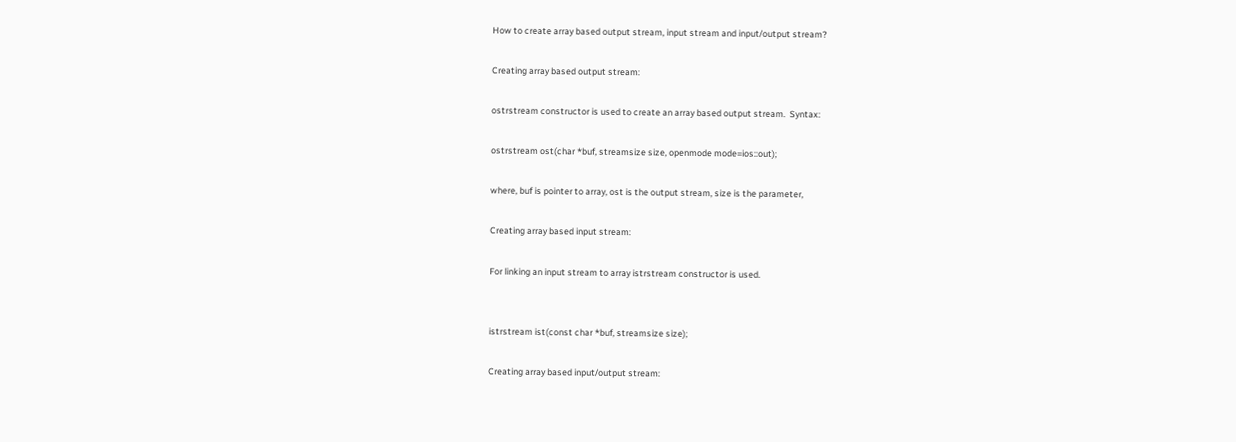How to create array based output stream, input stream and input/output stream?

Creating array based output stream:

ostrstream constructor is used to create an array based output stream.  Syntax:

ostrstream ost(char *buf, streamsize size, openmode mode=ios::out);

where, buf is pointer to array, ost is the output stream, size is the parameter,

Creating array based input stream:

For linking an input stream to array istrstream constructor is used.


istrstream ist(const char *buf, streamsize size);

Creating array based input/output stream: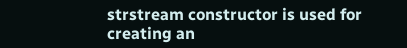strstream constructor is used for creating an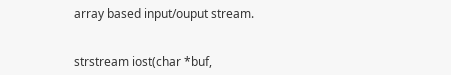array based input/ouput stream.


strstream iost(char *buf,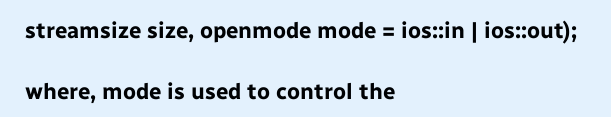streamsize size, openmode mode = ios::in | ios::out);

where, mode is used to control the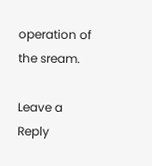operation of the sream.

Leave a Reply